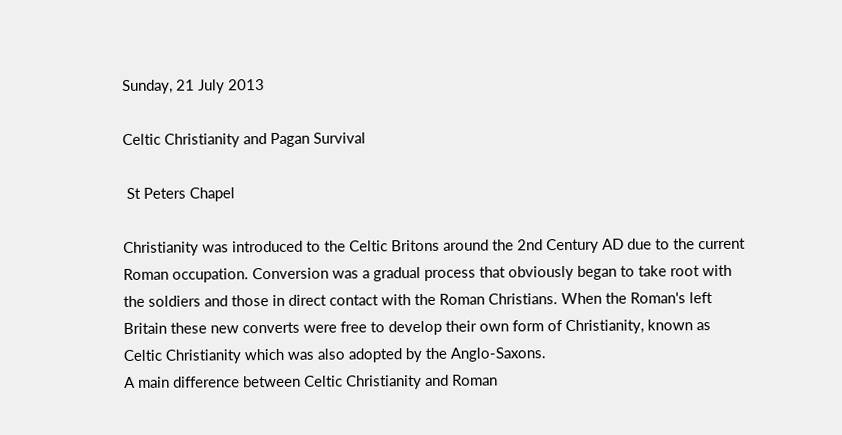Sunday, 21 July 2013

Celtic Christianity and Pagan Survival

 St Peters Chapel

Christianity was introduced to the Celtic Britons around the 2nd Century AD due to the current Roman occupation. Conversion was a gradual process that obviously began to take root with the soldiers and those in direct contact with the Roman Christians. When the Roman's left Britain these new converts were free to develop their own form of Christianity, known as Celtic Christianity which was also adopted by the Anglo-Saxons.
A main difference between Celtic Christianity and Roman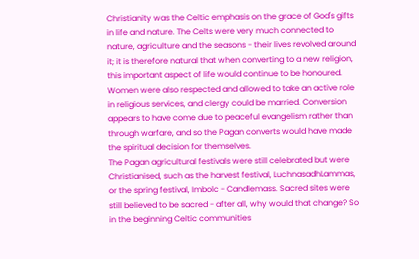Christianity was the Celtic emphasis on the grace of God's gifts in life and nature. The Celts were very much connected to nature, agriculture and the seasons - their lives revolved around it; it is therefore natural that when converting to a new religion, this important aspect of life would continue to be honoured. Women were also respected and allowed to take an active role in religious services, and clergy could be married. Conversion appears to have come due to peaceful evangelism rather than through warfare, and so the Pagan converts would have made the spiritual decision for themselves.
The Pagan agricultural festivals were still celebrated but were Christianised, such as the harvest festival, LuchnasadhLammas, or the spring festival, Imbolc - Candlemass. Sacred sites were still believed to be sacred - after all, why would that change? So in the beginning Celtic communities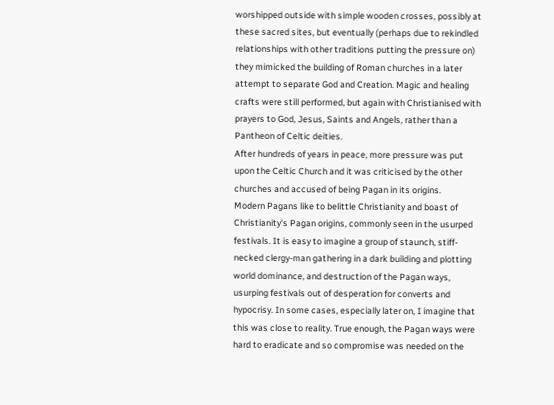worshipped outside with simple wooden crosses, possibly at these sacred sites, but eventually (perhaps due to rekindled relationships with other traditions putting the pressure on) they mimicked the building of Roman churches in a later attempt to separate God and Creation. Magic and healing crafts were still performed, but again with Christianised with prayers to God, Jesus, Saints and Angels, rather than a Pantheon of Celtic deities.
After hundreds of years in peace, more pressure was put upon the Celtic Church and it was criticised by the other churches and accused of being Pagan in its origins.
Modern Pagans like to belittle Christianity and boast of Christianity's Pagan origins, commonly seen in the usurped festivals. It is easy to imagine a group of staunch, stiff-necked clergy-man gathering in a dark building and plotting world dominance, and destruction of the Pagan ways, usurping festivals out of desperation for converts and hypocrisy. In some cases, especially later on, I imagine that this was close to reality. True enough, the Pagan ways were hard to eradicate and so compromise was needed on the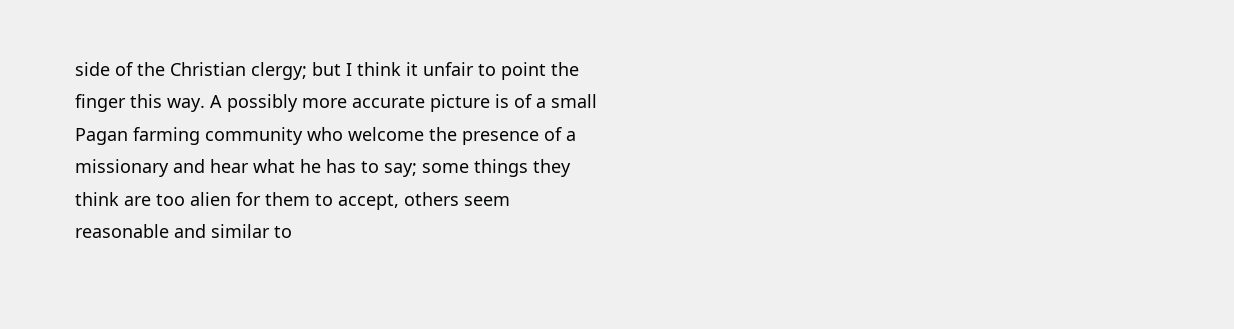side of the Christian clergy; but I think it unfair to point the finger this way. A possibly more accurate picture is of a small Pagan farming community who welcome the presence of a missionary and hear what he has to say; some things they think are too alien for them to accept, others seem reasonable and similar to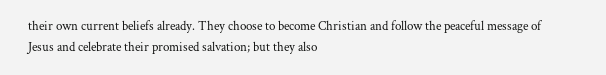their own current beliefs already. They choose to become Christian and follow the peaceful message of Jesus and celebrate their promised salvation; but they also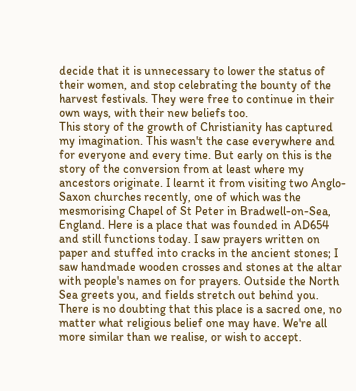decide that it is unnecessary to lower the status of their women, and stop celebrating the bounty of the harvest festivals. They were free to continue in their own ways, with their new beliefs too.
This story of the growth of Christianity has captured my imagination. This wasn't the case everywhere and for everyone and every time. But early on this is the story of the conversion from at least where my ancestors originate. I learnt it from visiting two Anglo-Saxon churches recently, one of which was the mesmorising Chapel of St Peter in Bradwell-on-Sea, England. Here is a place that was founded in AD654 and still functions today. I saw prayers written on paper and stuffed into cracks in the ancient stones; I saw handmade wooden crosses and stones at the altar with people's names on for prayers. Outside the North Sea greets you, and fields stretch out behind you. There is no doubting that this place is a sacred one, no matter what religious belief one may have. We're all more similar than we realise, or wish to accept.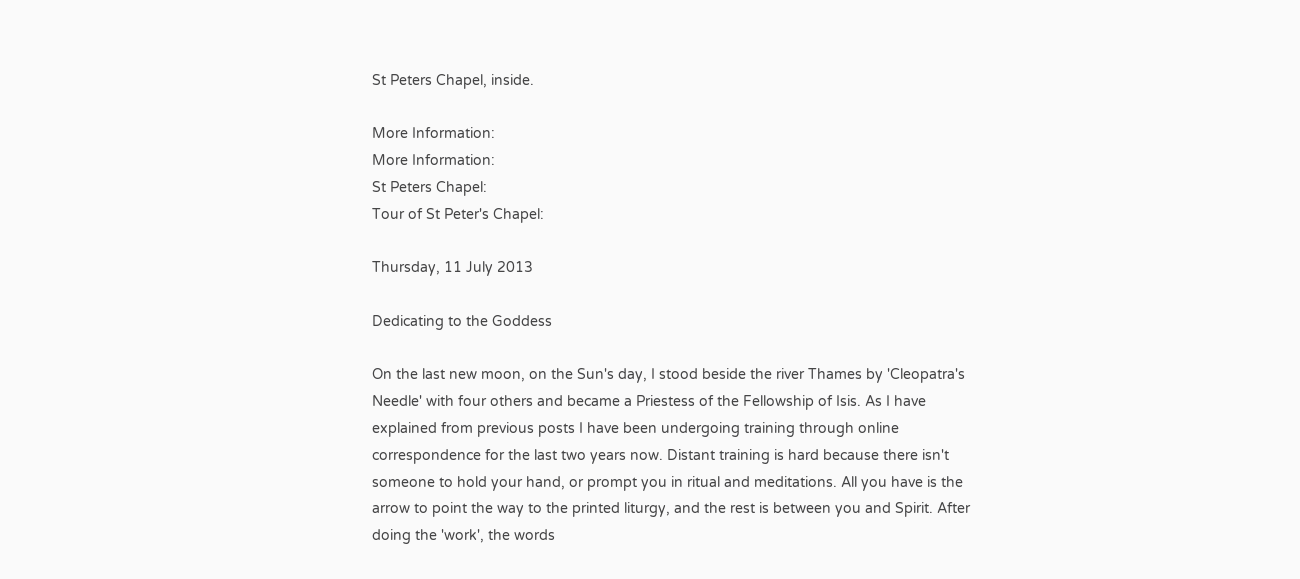St Peters Chapel, inside.

More Information:
More Information:
St Peters Chapel:
Tour of St Peter's Chapel:

Thursday, 11 July 2013

Dedicating to the Goddess

On the last new moon, on the Sun's day, I stood beside the river Thames by 'Cleopatra's Needle' with four others and became a Priestess of the Fellowship of Isis. As I have explained from previous posts I have been undergoing training through online correspondence for the last two years now. Distant training is hard because there isn't someone to hold your hand, or prompt you in ritual and meditations. All you have is the arrow to point the way to the printed liturgy, and the rest is between you and Spirit. After doing the 'work', the words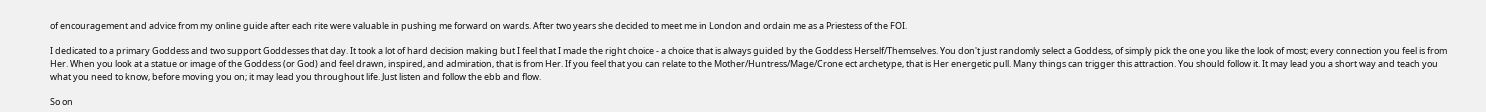of encouragement and advice from my online guide after each rite were valuable in pushing me forward on wards. After two years she decided to meet me in London and ordain me as a Priestess of the FOI.

I dedicated to a primary Goddess and two support Goddesses that day. It took a lot of hard decision making but I feel that I made the right choice - a choice that is always guided by the Goddess Herself/Themselves. You don't just randomly select a Goddess, of simply pick the one you like the look of most; every connection you feel is from Her. When you look at a statue or image of the Goddess (or God) and feel drawn, inspired, and admiration, that is from Her. If you feel that you can relate to the Mother/Huntress/Mage/Crone ect archetype, that is Her energetic pull. Many things can trigger this attraction. You should follow it. It may lead you a short way and teach you what you need to know, before moving you on; it may lead you throughout life. Just listen and follow the ebb and flow.

So on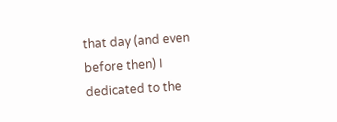that day (and even before then) I dedicated to the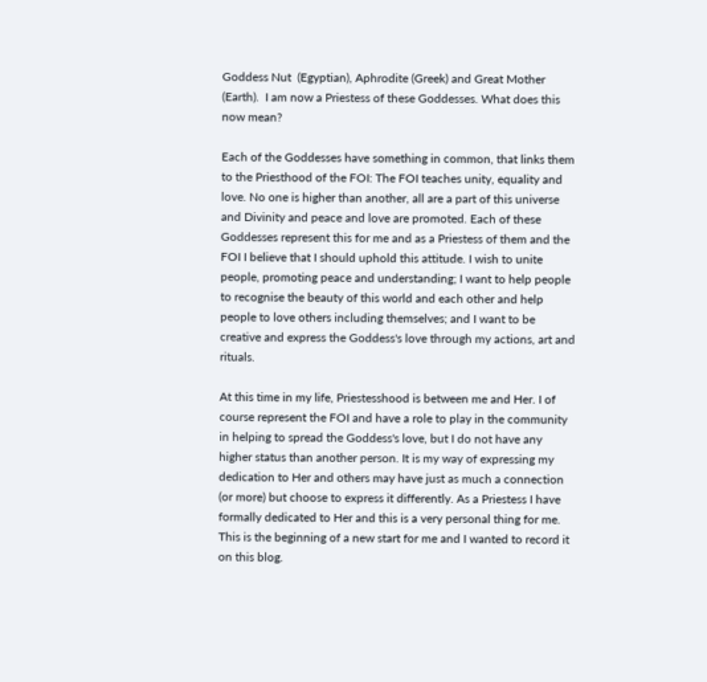Goddess Nut  (Egyptian), Aphrodite (Greek) and Great Mother (Earth).  I am now a Priestess of these Goddesses. What does this now mean?

Each of the Goddesses have something in common, that links them to the Priesthood of the FOI: The FOI teaches unity, equality and love. No one is higher than another, all are a part of this universe and Divinity and peace and love are promoted. Each of these Goddesses represent this for me and as a Priestess of them and the FOI I believe that I should uphold this attitude. I wish to unite people, promoting peace and understanding; I want to help people to recognise the beauty of this world and each other and help people to love others including themselves; and I want to be creative and express the Goddess's love through my actions, art and rituals.

At this time in my life, Priestesshood is between me and Her. I of course represent the FOI and have a role to play in the community in helping to spread the Goddess's love, but I do not have any higher status than another person. It is my way of expressing my dedication to Her and others may have just as much a connection (or more) but choose to express it differently. As a Priestess I have formally dedicated to Her and this is a very personal thing for me. This is the beginning of a new start for me and I wanted to record it on this blog.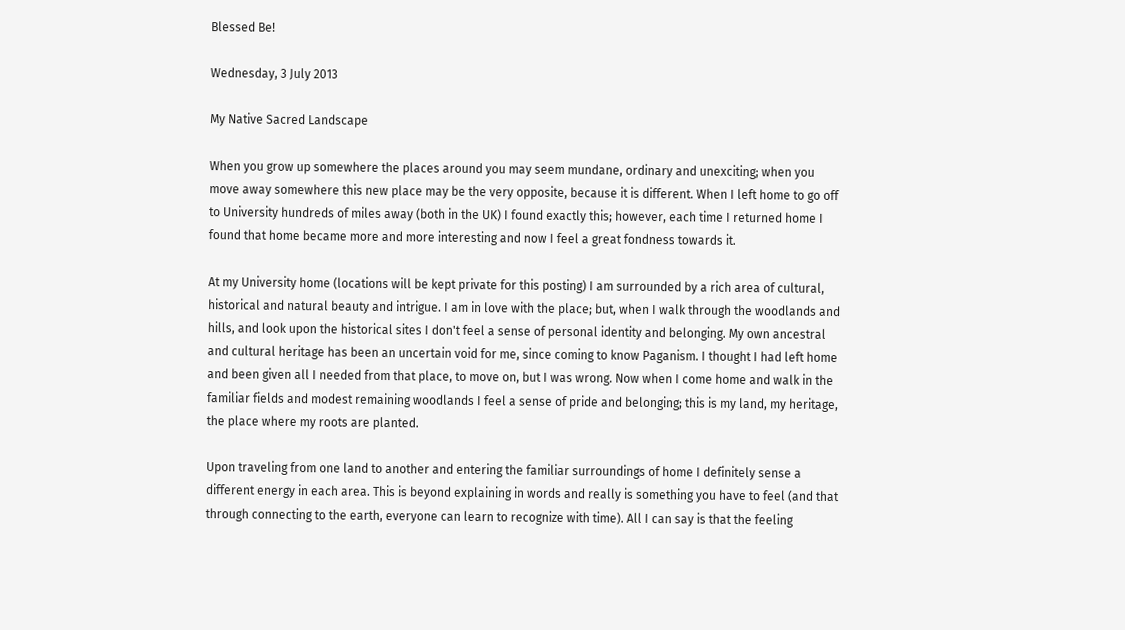Blessed Be!

Wednesday, 3 July 2013

My Native Sacred Landscape

When you grow up somewhere the places around you may seem mundane, ordinary and unexciting; when you move away somewhere this new place may be the very opposite, because it is different. When I left home to go off to University hundreds of miles away (both in the UK) I found exactly this; however, each time I returned home I found that home became more and more interesting and now I feel a great fondness towards it.

At my University home (locations will be kept private for this posting) I am surrounded by a rich area of cultural, historical and natural beauty and intrigue. I am in love with the place; but, when I walk through the woodlands and hills, and look upon the historical sites I don't feel a sense of personal identity and belonging. My own ancestral and cultural heritage has been an uncertain void for me, since coming to know Paganism. I thought I had left home and been given all I needed from that place, to move on, but I was wrong. Now when I come home and walk in the familiar fields and modest remaining woodlands I feel a sense of pride and belonging; this is my land, my heritage, the place where my roots are planted.

Upon traveling from one land to another and entering the familiar surroundings of home I definitely sense a different energy in each area. This is beyond explaining in words and really is something you have to feel (and that through connecting to the earth, everyone can learn to recognize with time). All I can say is that the feeling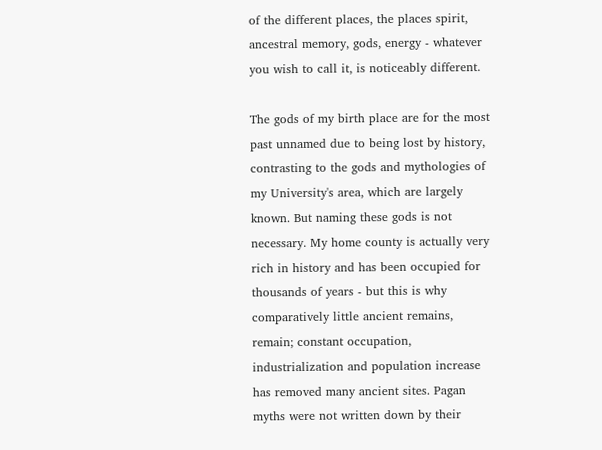of the different places, the places spirit, ancestral memory, gods, energy - whatever you wish to call it, is noticeably different.

The gods of my birth place are for the most past unnamed due to being lost by history, contrasting to the gods and mythologies of my University's area, which are largely known. But naming these gods is not necessary. My home county is actually very rich in history and has been occupied for thousands of years - but this is why comparatively little ancient remains, remain; constant occupation, industrialization and population increase has removed many ancient sites. Pagan myths were not written down by their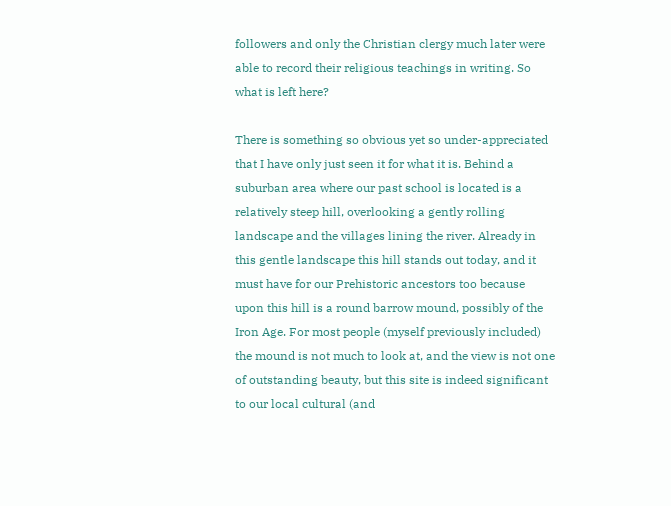followers and only the Christian clergy much later were able to record their religious teachings in writing. So what is left here?

There is something so obvious yet so under-appreciated that I have only just seen it for what it is. Behind a suburban area where our past school is located is a relatively steep hill, overlooking a gently rolling landscape and the villages lining the river. Already in this gentle landscape this hill stands out today, and it must have for our Prehistoric ancestors too because upon this hill is a round barrow mound, possibly of the Iron Age. For most people (myself previously included) the mound is not much to look at, and the view is not one of outstanding beauty, but this site is indeed significant to our local cultural (and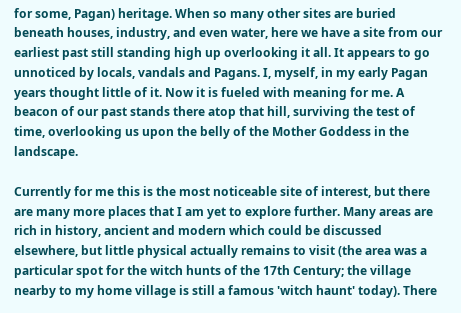for some, Pagan) heritage. When so many other sites are buried beneath houses, industry, and even water, here we have a site from our earliest past still standing high up overlooking it all. It appears to go unnoticed by locals, vandals and Pagans. I, myself, in my early Pagan years thought little of it. Now it is fueled with meaning for me. A beacon of our past stands there atop that hill, surviving the test of time, overlooking us upon the belly of the Mother Goddess in the landscape.

Currently for me this is the most noticeable site of interest, but there are many more places that I am yet to explore further. Many areas are rich in history, ancient and modern which could be discussed elsewhere, but little physical actually remains to visit (the area was a particular spot for the witch hunts of the 17th Century; the village nearby to my home village is still a famous 'witch haunt' today). There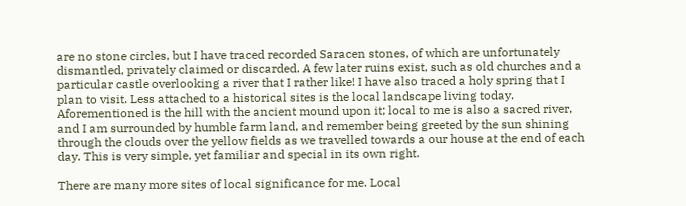are no stone circles, but I have traced recorded Saracen stones, of which are unfortunately dismantled, privately claimed or discarded. A few later ruins exist, such as old churches and a particular castle overlooking a river that I rather like! I have also traced a holy spring that I plan to visit. Less attached to a historical sites is the local landscape living today. Aforementioned is the hill with the ancient mound upon it; local to me is also a sacred river, and I am surrounded by humble farm land, and remember being greeted by the sun shining through the clouds over the yellow fields as we travelled towards a our house at the end of each day. This is very simple, yet familiar and special in its own right.

There are many more sites of local significance for me. Local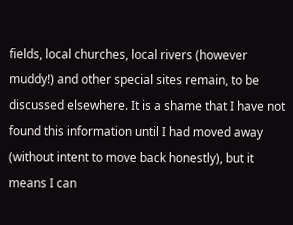fields, local churches, local rivers (however muddy!) and other special sites remain, to be discussed elsewhere. It is a shame that I have not found this information until I had moved away (without intent to move back honestly), but it means I can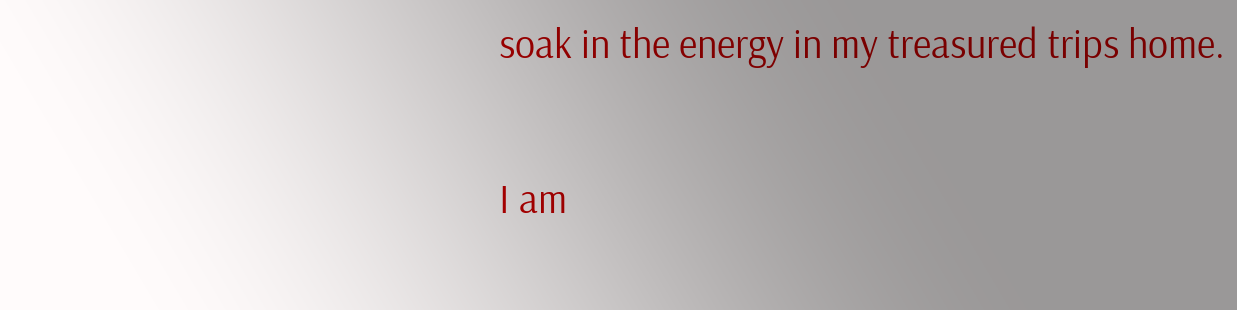soak in the energy in my treasured trips home.

I am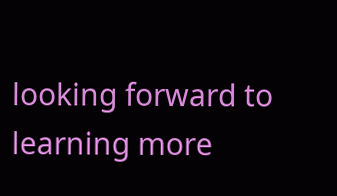looking forward to learning more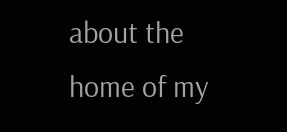about the home of my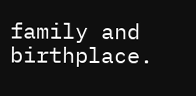family and birthplace.